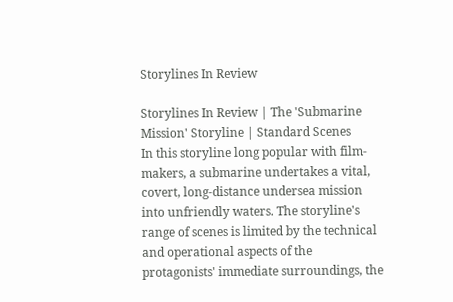Storylines In Review

Storylines In Review | The 'Submarine Mission' Storyline | Standard Scenes
In this storyline long popular with film-makers, a submarine undertakes a vital, covert, long-distance undersea mission into unfriendly waters. The storyline's range of scenes is limited by the technical and operational aspects of the protagonists' immediate surroundings, the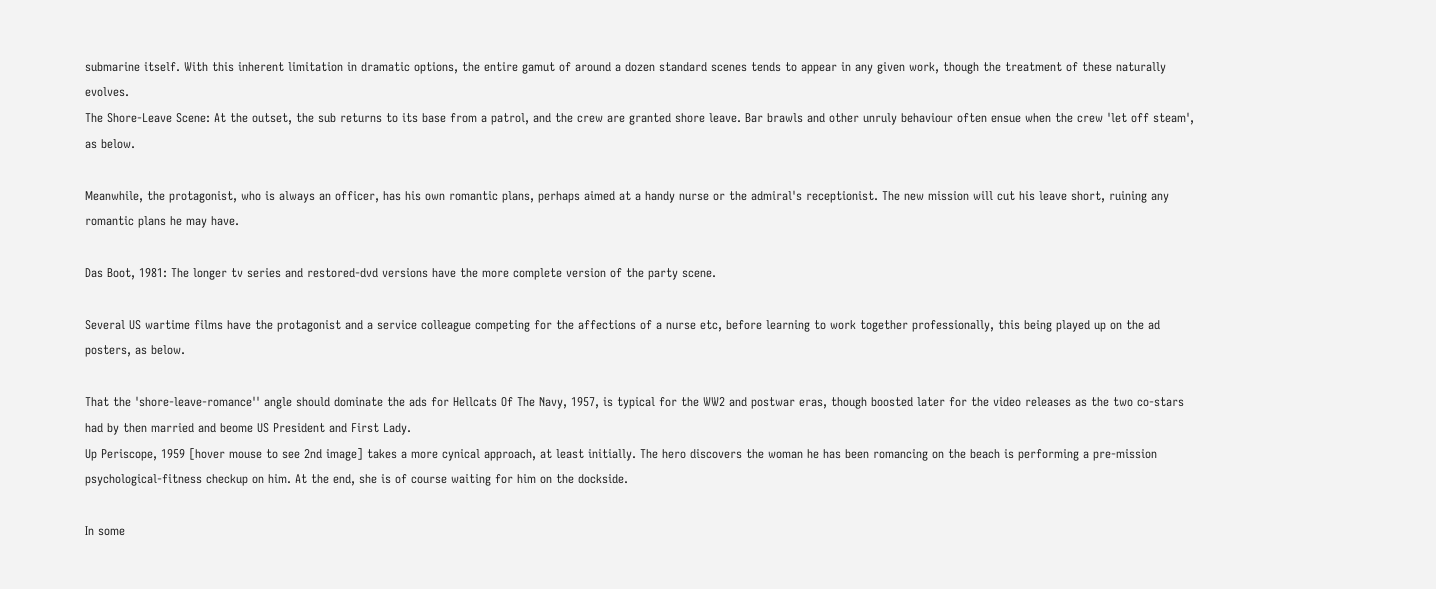submarine itself. With this inherent limitation in dramatic options, the entire gamut of around a dozen standard scenes tends to appear in any given work, though the treatment of these naturally evolves.
The Shore-Leave Scene: At the outset, the sub returns to its base from a patrol, and the crew are granted shore leave. Bar brawls and other unruly behaviour often ensue when the crew 'let off steam', as below.

Meanwhile, the protagonist, who is always an officer, has his own romantic plans, perhaps aimed at a handy nurse or the admiral's receptionist. The new mission will cut his leave short, ruining any romantic plans he may have.

Das Boot, 1981: The longer tv series and restored-dvd versions have the more complete version of the party scene.

Several US wartime films have the protagonist and a service colleague competing for the affections of a nurse etc, before learning to work together professionally, this being played up on the ad posters, as below.

That the 'shore-leave-romance'' angle should dominate the ads for Hellcats Of The Navy, 1957, is typical for the WW2 and postwar eras, though boosted later for the video releases as the two co-stars had by then married and beome US President and First Lady.
Up Periscope, 1959 [hover mouse to see 2nd image] takes a more cynical approach, at least initially. The hero discovers the woman he has been romancing on the beach is performing a pre-mission psychological-fitness checkup on him. At the end, she is of course waiting for him on the dockside.

In some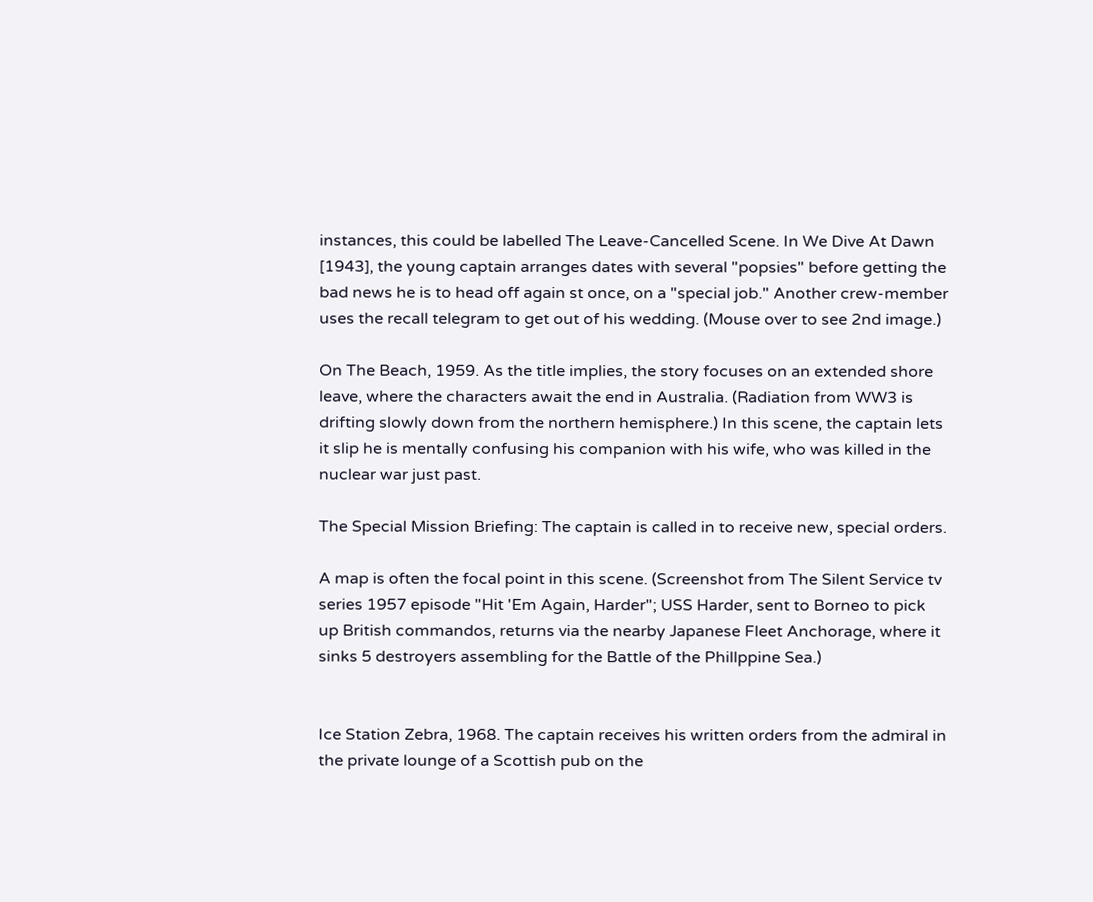instances, this could be labelled The Leave-Cancelled Scene. In We Dive At Dawn [1943], the young captain arranges dates with several "popsies" before getting the bad news he is to head off again st once, on a "special job." Another crew-member uses the recall telegram to get out of his wedding. (Mouse over to see 2nd image.)

On The Beach, 1959. As the title implies, the story focuses on an extended shore leave, where the characters await the end in Australia. (Radiation from WW3 is drifting slowly down from the northern hemisphere.) In this scene, the captain lets it slip he is mentally confusing his companion with his wife, who was killed in the nuclear war just past.

The Special Mission Briefing: The captain is called in to receive new, special orders.

A map is often the focal point in this scene. (Screenshot from The Silent Service tv series 1957 episode "Hit 'Em Again, Harder"; USS Harder, sent to Borneo to pick up British commandos, returns via the nearby Japanese Fleet Anchorage, where it sinks 5 destroyers assembling for the Battle of the Phillppine Sea.)


Ice Station Zebra, 1968. The captain receives his written orders from the admiral in the private lounge of a Scottish pub on the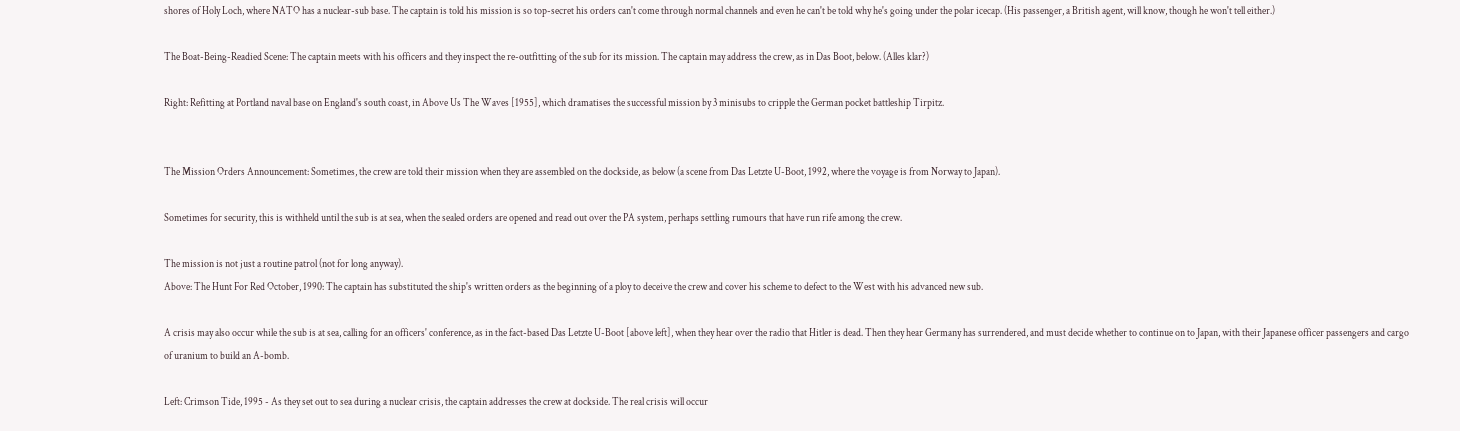shores of Holy Loch, where NATO has a nuclear-sub base. The captain is told his mission is so top-secret his orders can't come through normal channels and even he can't be told why he's going under the polar icecap. (His passenger, a British agent, will know, though he won't tell either.)

The Boat-Being-Readied Scene: The captain meets with his officers and they inspect the re-outfitting of the sub for its mission. The captain may address the crew, as in Das Boot, below. (Alles klar?)

Right: Refitting at Portland naval base on England's south coast, in Above Us The Waves [1955], which dramatises the successful mission by 3 minisubs to cripple the German pocket battleship Tirpitz.


The Mission Orders Announcement: Sometimes, the crew are told their mission when they are assembled on the dockside, as below (a scene from Das Letzte U-Boot, 1992, where the voyage is from Norway to Japan).

Sometimes for security, this is withheld until the sub is at sea, when the sealed orders are opened and read out over the PA system, perhaps settling rumours that have run rife among the crew.

The mission is not just a routine patrol (not for long anyway).
Above: The Hunt For Red October, 1990: The captain has substituted the ship's written orders as the beginning of a ploy to deceive the crew and cover his scheme to defect to the West with his advanced new sub.

A crisis may also occur while the sub is at sea, calling for an officers' conference, as in the fact-based Das Letzte U-Boot [above left], when they hear over the radio that Hitler is dead. Then they hear Germany has surrendered, and must decide whether to continue on to Japan, with their Japanese officer passengers and cargo of uranium to build an A-bomb.

Left: Crimson Tide, 1995 - As they set out to sea during a nuclear crisis, the captain addresses the crew at dockside. The real crisis will occur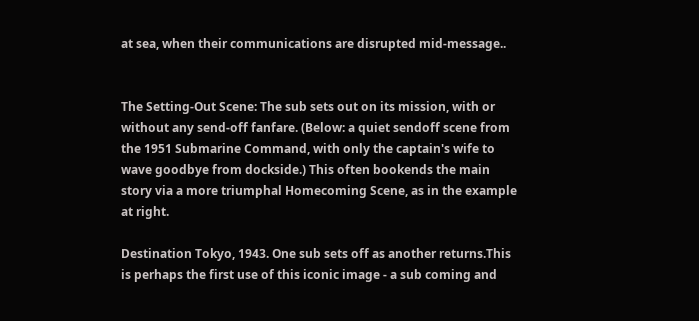at sea, when their communications are disrupted mid-message..


The Setting-Out Scene: The sub sets out on its mission, with or without any send-off fanfare. (Below: a quiet sendoff scene from the 1951 Submarine Command, with only the captain's wife to wave goodbye from dockside.) This often bookends the main story via a more triumphal Homecoming Scene, as in the example at right.

Destination Tokyo, 1943. One sub sets off as another returns.This is perhaps the first use of this iconic image - a sub coming and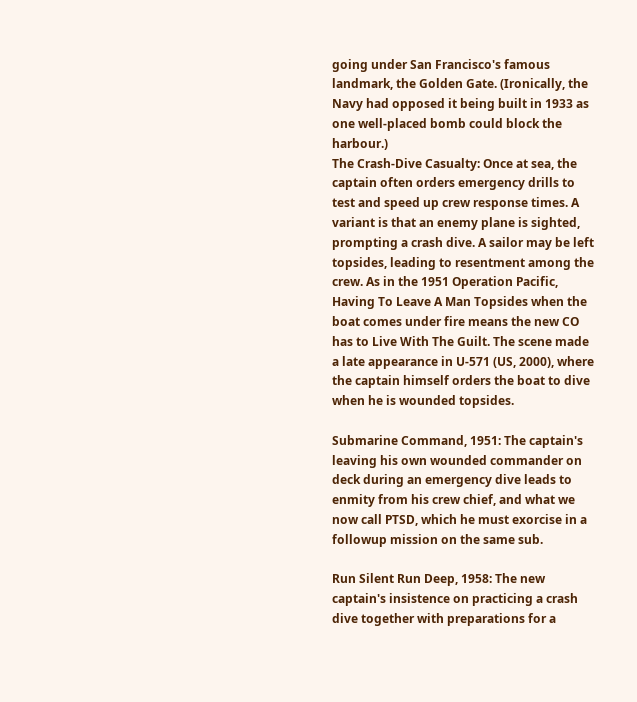going under San Francisco's famous landmark, the Golden Gate. (Ironically, the Navy had opposed it being built in 1933 as one well-placed bomb could block the harbour.)
The Crash-Dive Casualty: Once at sea, the captain often orders emergency drills to test and speed up crew response times. A variant is that an enemy plane is sighted, prompting a crash dive. A sailor may be left topsides, leading to resentment among the crew. As in the 1951 Operation Pacific, Having To Leave A Man Topsides when the boat comes under fire means the new CO has to Live With The Guilt. The scene made a late appearance in U-571 (US, 2000), where the captain himself orders the boat to dive when he is wounded topsides.

Submarine Command, 1951: The captain's leaving his own wounded commander on deck during an emergency dive leads to enmity from his crew chief, and what we now call PTSD, which he must exorcise in a followup mission on the same sub.

Run Silent Run Deep, 1958: The new captain's insistence on practicing a crash dive together with preparations for a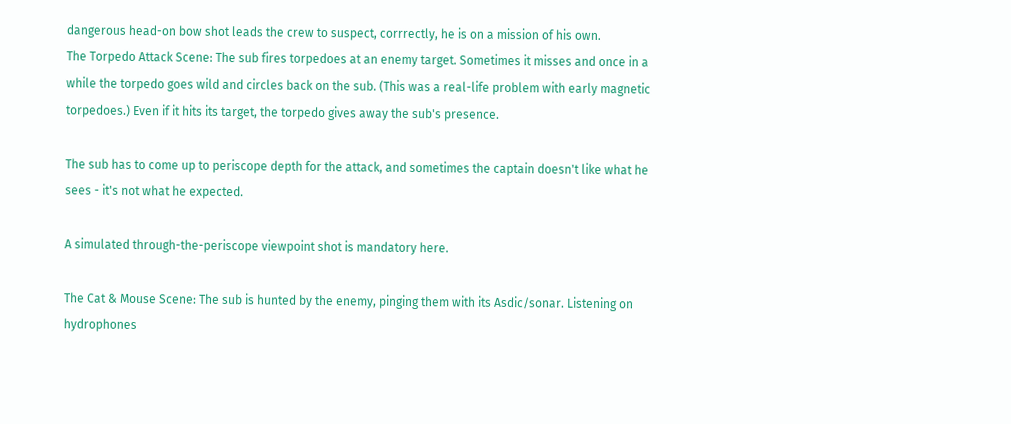dangerous head-on bow shot leads the crew to suspect, corrrectly, he is on a mission of his own.
The Torpedo Attack Scene: The sub fires torpedoes at an enemy target. Sometimes it misses and once in a while the torpedo goes wild and circles back on the sub. (This was a real-life problem with early magnetic torpedoes.) Even if it hits its target, the torpedo gives away the sub's presence.

The sub has to come up to periscope depth for the attack, and sometimes the captain doesn't like what he sees - it's not what he expected.

A simulated through-the-periscope viewpoint shot is mandatory here.

The Cat & Mouse Scene: The sub is hunted by the enemy, pinging them with its Asdic/sonar. Listening on hydrophones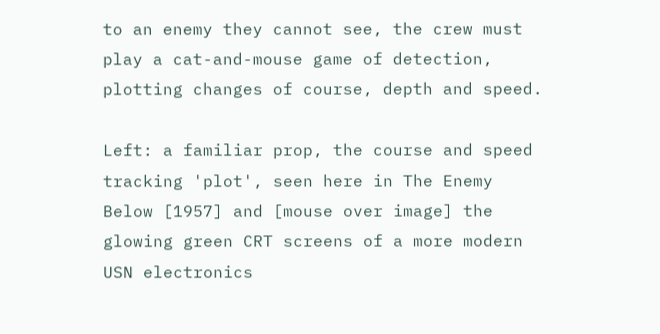to an enemy they cannot see, the crew must play a cat-and-mouse game of detection, plotting changes of course, depth and speed.

Left: a familiar prop, the course and speed tracking 'plot', seen here in The Enemy Below [1957] and [mouse over image] the glowing green CRT screens of a more modern USN electronics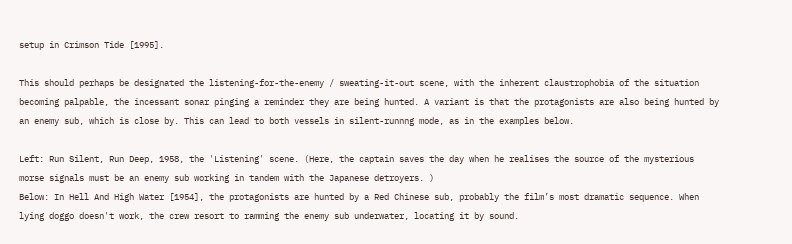setup in Crimson Tide [1995].

This should perhaps be designated the listening-for-the-enemy / sweating-it-out scene, with the inherent claustrophobia of the situation becoming palpable, the incessant sonar pinging a reminder they are being hunted. A variant is that the protagonists are also being hunted by an enemy sub, which is close by. This can lead to both vessels in silent-runnng mode, as in the examples below.

Left: Run Silent, Run Deep, 1958, the 'Listening' scene. (Here, the captain saves the day when he realises the source of the mysterious morse signals must be an enemy sub working in tandem with the Japanese detroyers. )
Below: In Hell And High Water [1954], the protagonists are hunted by a Red Chinese sub, probably the film’s most dramatic sequence. When lying doggo doesn't work, the crew resort to ramming the enemy sub underwater, locating it by sound.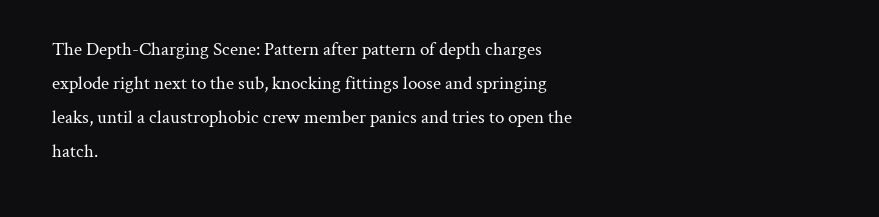The Depth-Charging Scene: Pattern after pattern of depth charges explode right next to the sub, knocking fittings loose and springing leaks, until a claustrophobic crew member panics and tries to open the hatch.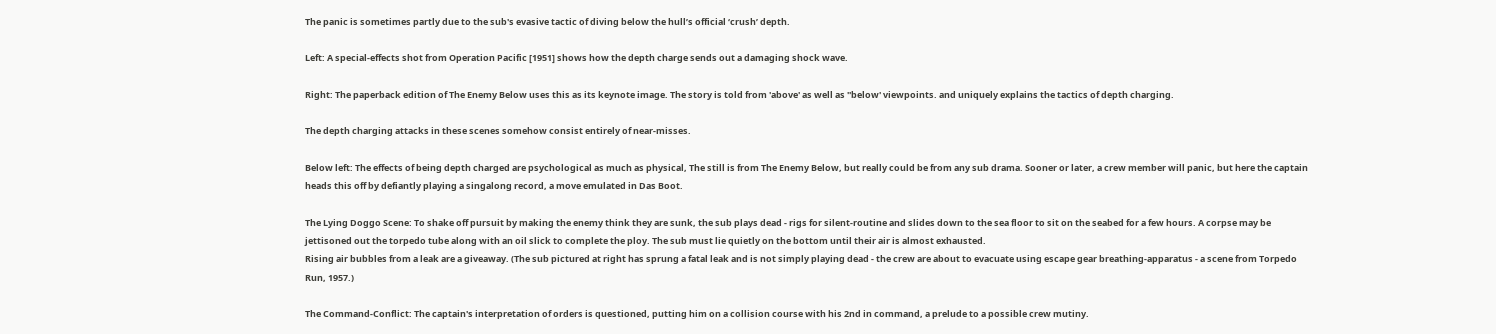The panic is sometimes partly due to the sub's evasive tactic of diving below the hull’s official ‘crush’ depth.

Left: A special-effects shot from Operation Pacific [1951] shows how the depth charge sends out a damaging shock wave.

Right: The paperback edition of The Enemy Below uses this as its keynote image. The story is told from 'above' as well as ''below' viewpoints. and uniquely explains the tactics of depth charging.

The depth charging attacks in these scenes somehow consist entirely of near-misses.

Below left: The effects of being depth charged are psychological as much as physical, The still is from The Enemy Below, but really could be from any sub drama. Sooner or later, a crew member will panic, but here the captain heads this off by defiantly playing a singalong record, a move emulated in Das Boot.

The Lying Doggo Scene: To shake off pursuit by making the enemy think they are sunk, the sub plays dead - rigs for silent-routine and slides down to the sea floor to sit on the seabed for a few hours. A corpse may be jettisoned out the torpedo tube along with an oil slick to complete the ploy. The sub must lie quietly on the bottom until their air is almost exhausted.
Rising air bubbles from a leak are a giveaway. (The sub pictured at right has sprung a fatal leak and is not simply playing dead - the crew are about to evacuate using escape gear breathing-apparatus - a scene from Torpedo Run, 1957.)

The Command-Conflict: The captain's interpretation of orders is questioned, putting him on a collision course with his 2nd in command, a prelude to a possible crew mutiny.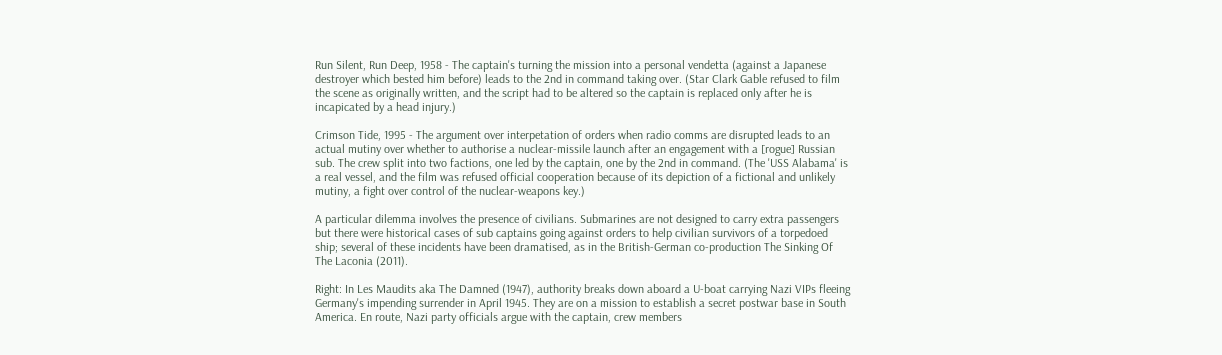Run Silent, Run Deep, 1958 - The captain's turning the mission into a personal vendetta (against a Japanese destroyer which bested him before) leads to the 2nd in command taking over. (Star Clark Gable refused to film the scene as originally written, and the script had to be altered so the captain is replaced only after he is incapicated by a head injury.)

Crimson Tide, 1995 - The argument over interpetation of orders when radio comms are disrupted leads to an actual mutiny over whether to authorise a nuclear-missile launch after an engagement with a [rogue] Russian sub. The crew split into two factions, one led by the captain, one by the 2nd in command. (The 'USS Alabama' is a real vessel, and the film was refused official cooperation because of its depiction of a fictional and unlikely mutiny, a fight over control of the nuclear-weapons key.)

A particular dilemma involves the presence of civilians. Submarines are not designed to carry extra passengers but there were historical cases of sub captains going against orders to help civilian survivors of a torpedoed ship; several of these incidents have been dramatised, as in the British-German co-production The Sinking Of The Laconia (2011).

Right: In Les Maudits aka The Damned (1947), authority breaks down aboard a U-boat carrying Nazi VIPs fleeing Germany's impending surrender in April 1945. They are on a mission to establish a secret postwar base in South America. En route, Nazi party officials argue with the captain, crew members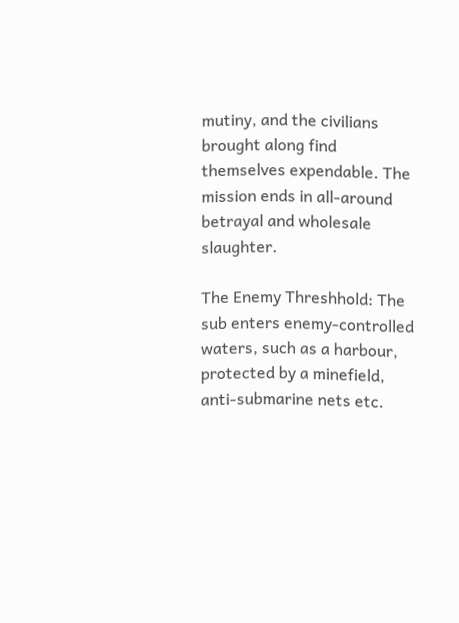mutiny, and the civilians brought along find themselves expendable. The mission ends in all-around betrayal and wholesale slaughter.

The Enemy Threshhold: The sub enters enemy-controlled waters, such as a harbour, protected by a minefield, anti-submarine nets etc.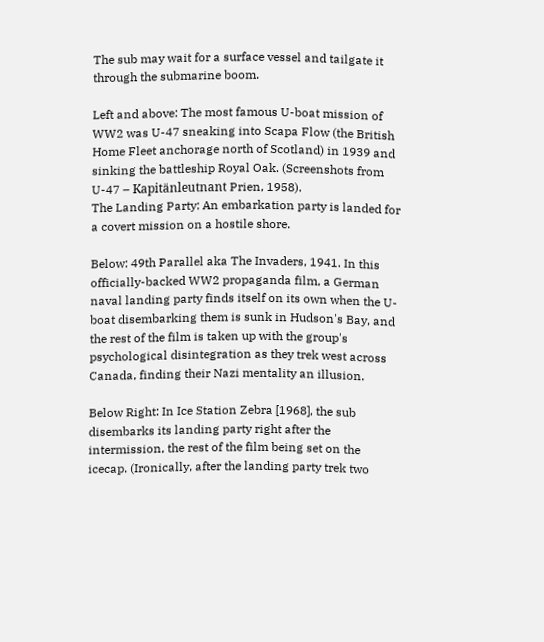The sub may wait for a surface vessel and tailgate it through the submarine boom.

Left and above: The most famous U-boat mission of WW2 was U-47 sneaking into Scapa Flow (the British Home Fleet anchorage north of Scotland) in 1939 and sinking the battleship Royal Oak. (Screenshots from U-47 – Kapitänleutnant Prien, 1958).
The Landing Party: An embarkation party is landed for a covert mission on a hostile shore.

Below: 49th Parallel aka The Invaders, 1941. In this officially-backed WW2 propaganda film, a German naval landing party finds itself on its own when the U-boat disembarking them is sunk in Hudson's Bay, and the rest of the film is taken up with the group's psychological disintegration as they trek west across Canada, finding their Nazi mentality an illusion.

Below Right: In Ice Station Zebra [1968], the sub disembarks its landing party right after the intermission, the rest of the film being set on the icecap. (Ironically, after the landing party trek two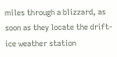miles through a blizzard, as soon as they locate the drift-ice weather station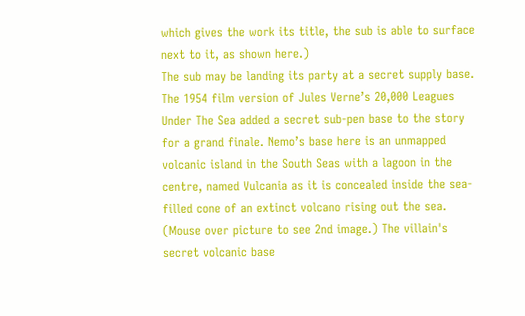which gives the work its title, the sub is able to surface next to it, as shown here.)
The sub may be landing its party at a secret supply base. The 1954 film version of Jules Verne’s 20,000 Leagues Under The Sea added a secret sub-pen base to the story for a grand finale. Nemo’s base here is an unmapped volcanic island in the South Seas with a lagoon in the centre, named Vulcania as it is concealed inside the sea-filled cone of an extinct volcano rising out the sea. (Mouse over picture to see 2nd image.) The villain's secret volcanic base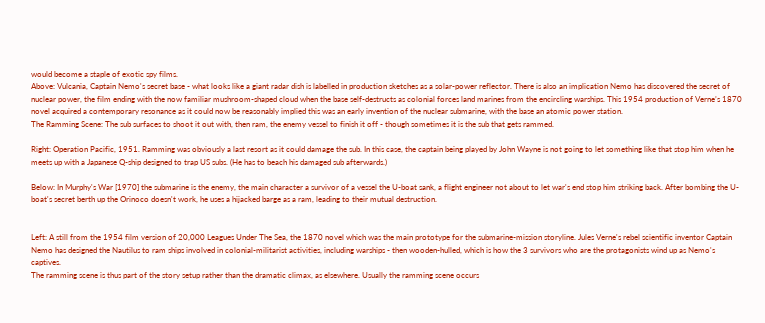would become a staple of exotic spy films.
Above: Vulcania, Captain Nemo's secret base - what looks like a giant radar dish is labelled in production sketches as a solar-power reflector. There is also an implication Nemo has discovered the secret of nuclear power, the film ending with the now familiar mushroom-shaped cloud when the base self-destructs as colonial forces land marines from the encircling warships. This 1954 production of Verne’s 1870 novel acquired a contemporary resonance as it could now be reasonably implied this was an early invention of the nuclear submarine, with the base an atomic power station.
The Ramming Scene: The sub surfaces to shoot it out with, then ram, the enemy vessel to finish it off - though sometimes it is the sub that gets rammed.

Right: Operation Pacific, 1951. Ramming was obviously a last resort as it could damage the sub. In this case, the captain being played by John Wayne is not going to let something like that stop him when he meets up with a Japanese Q-ship designed to trap US subs. (He has to beach his damaged sub afterwards.)

Below: In Murphy's War [1970] the submarine is the enemy, the main character a survivor of a vessel the U-boat sank, a flight engineer not about to let war's end stop him striking back. After bombing the U-boat's secret berth up the Orinoco doesn't work, he uses a hijacked barge as a ram, leading to their mutual destruction.


Left: A still from the 1954 film version of 20,000 Leagues Under The Sea, the 1870 novel which was the main prototype for the submarine-mission storyline. Jules Verne's rebel scientific inventor Captain Nemo has designed the Nautilus to ram ships involved in colonial-militarist activities, including warships - then wooden-hulled, which is how the 3 survivors who are the protagonists wind up as Nemo's captives.
The ramming scene is thus part of the story setup rather than the dramatic climax, as elsewhere. Usually the ramming scene occurs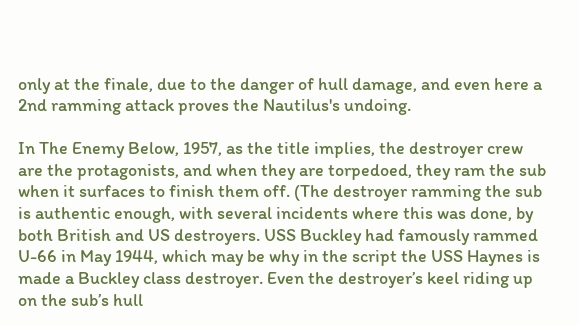only at the finale, due to the danger of hull damage, and even here a 2nd ramming attack proves the Nautilus's undoing.

In The Enemy Below, 1957, as the title implies, the destroyer crew are the protagonists, and when they are torpedoed, they ram the sub when it surfaces to finish them off. (The destroyer ramming the sub is authentic enough, with several incidents where this was done, by both British and US destroyers. USS Buckley had famously rammed U-66 in May 1944, which may be why in the script the USS Haynes is made a Buckley class destroyer. Even the destroyer’s keel riding up on the sub’s hull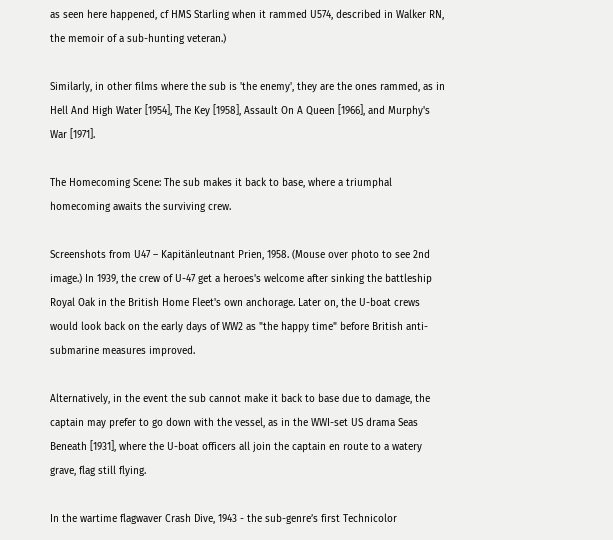as seen here happened, cf HMS Starling when it rammed U574, described in Walker RN, the memoir of a sub-hunting veteran.)

Similarly, in other films where the sub is 'the enemy', they are the ones rammed, as in Hell And High Water [1954], The Key [1958], Assault On A Queen [1966], and Murphy's War [1971].

The Homecoming Scene: The sub makes it back to base, where a triumphal homecoming awaits the surviving crew.

Screenshots from U47 – Kapitänleutnant Prien, 1958. (Mouse over photo to see 2nd image.) In 1939, the crew of U-47 get a heroes's welcome after sinking the battleship Royal Oak in the British Home Fleet's own anchorage. Later on, the U-boat crews would look back on the early days of WW2 as "the happy time" before British anti-submarine measures improved.

Alternatively, in the event the sub cannot make it back to base due to damage, the captain may prefer to go down with the vessel, as in the WWI-set US drama Seas Beneath [1931], where the U-boat officers all join the captain en route to a watery grave, flag still flying.

In the wartime flagwaver Crash Dive, 1943 - the sub-genre’s first Technicolor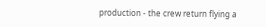production - the crew return flying a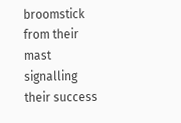broomstick from their mast signalling their success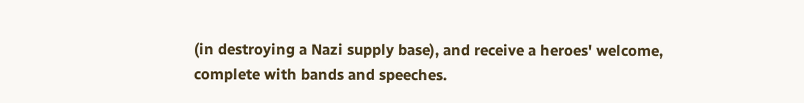(in destroying a Nazi supply base), and receive a heroes' welcome, complete with bands and speeches.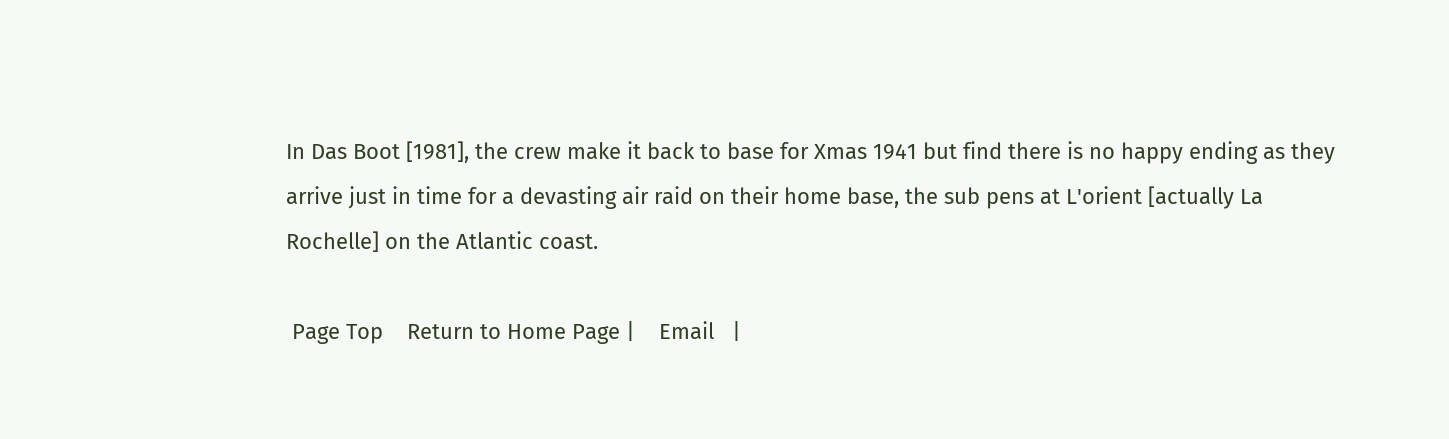In Das Boot [1981], the crew make it back to base for Xmas 1941 but find there is no happy ending as they arrive just in time for a devasting air raid on their home base, the sub pens at L'orient [actually La Rochelle] on the Atlantic coast.

 Page Top    Return to Home Page |    Email   |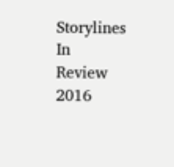Storylines In Review 2016